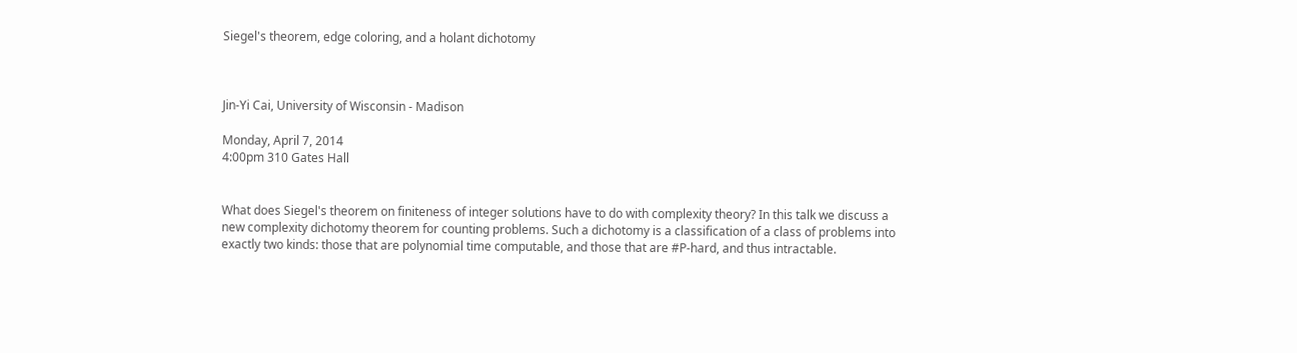Siegel's theorem, edge coloring, and a holant dichotomy



Jin-Yi Cai, University of Wisconsin - Madison

Monday, April 7, 2014
4:00pm 310 Gates Hall


What does Siegel's theorem on finiteness of integer solutions have to do with complexity theory? In this talk we discuss a new complexity dichotomy theorem for counting problems. Such a dichotomy is a classification of a class of problems into exactly two kinds: those that are polynomial time computable, and those that are #P-hard, and thus intractable.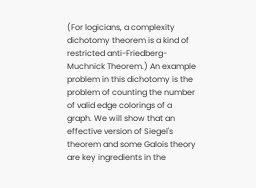(For logicians, a complexity dichotomy theorem is a kind of restricted anti-Friedberg-Muchnick Theorem.) An example problem in this dichotomy is the problem of counting the number of valid edge colorings of a graph. We will show that an effective version of Siegel's theorem and some Galois theory are key ingredients in the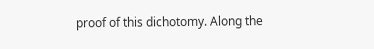proof of this dichotomy. Along the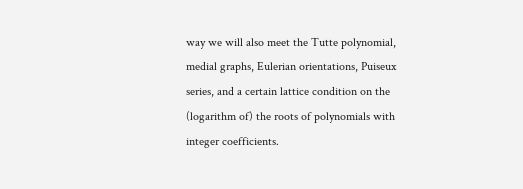way we will also meet the Tutte polynomial, medial graphs, Eulerian orientations, Puiseux series, and a certain lattice condition on the (logarithm of) the roots of polynomials with integer coefficients.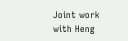Joint work with Heng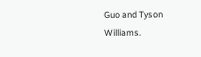Guo and Tyson Williams.